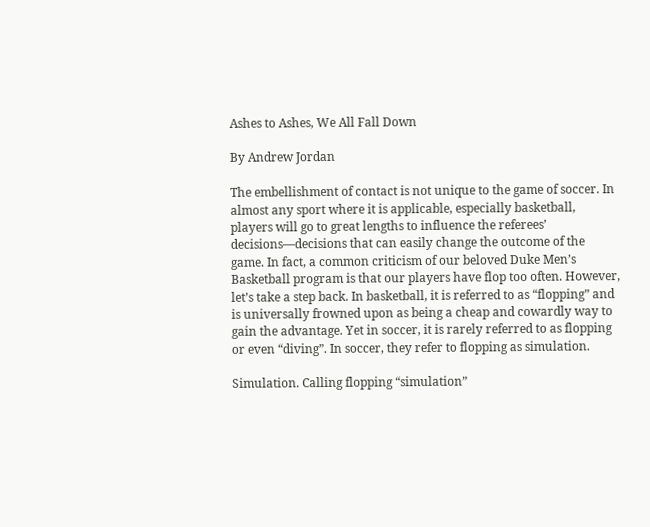Ashes to Ashes, We All Fall Down

By Andrew Jordan

The embellishment of contact is not unique to the game of soccer. In almost any sport where it is applicable, especially basketball, players will go to great lengths to influence the referees’ decisions—decisions that can easily change the outcome of the game. In fact, a common criticism of our beloved Duke Men’s Basketball program is that our players have flop too often. However, let’s take a step back. In basketball, it is referred to as “flopping” and is universally frowned upon as being a cheap and cowardly way to gain the advantage. Yet in soccer, it is rarely referred to as flopping or even “diving”. In soccer, they refer to flopping as simulation.

Simulation. Calling flopping “simulation”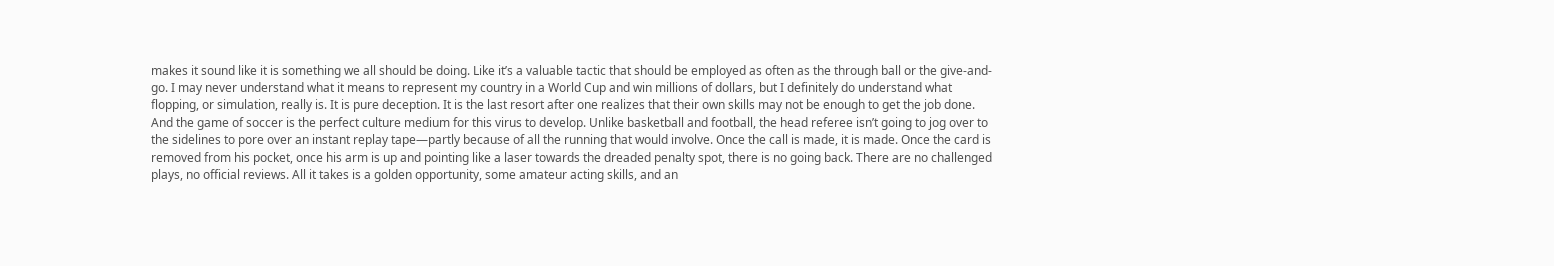makes it sound like it is something we all should be doing. Like it’s a valuable tactic that should be employed as often as the through ball or the give-and-go. I may never understand what it means to represent my country in a World Cup and win millions of dollars, but I definitely do understand what flopping, or simulation, really is. It is pure deception. It is the last resort after one realizes that their own skills may not be enough to get the job done. And the game of soccer is the perfect culture medium for this virus to develop. Unlike basketball and football, the head referee isn’t going to jog over to the sidelines to pore over an instant replay tape—partly because of all the running that would involve. Once the call is made, it is made. Once the card is removed from his pocket, once his arm is up and pointing like a laser towards the dreaded penalty spot, there is no going back. There are no challenged plays, no official reviews. All it takes is a golden opportunity, some amateur acting skills, and an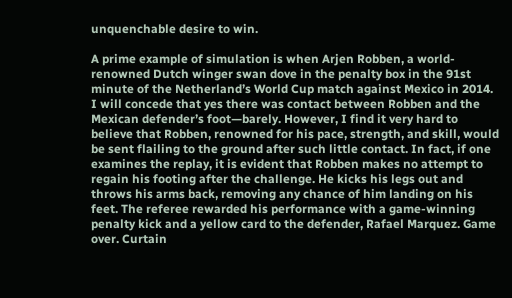unquenchable desire to win.

A prime example of simulation is when Arjen Robben, a world-renowned Dutch winger swan dove in the penalty box in the 91st minute of the Netherland’s World Cup match against Mexico in 2014. I will concede that yes there was contact between Robben and the Mexican defender’s foot—barely. However, I find it very hard to believe that Robben, renowned for his pace, strength, and skill, would be sent flailing to the ground after such little contact. In fact, if one examines the replay, it is evident that Robben makes no attempt to regain his footing after the challenge. He kicks his legs out and throws his arms back, removing any chance of him landing on his feet. The referee rewarded his performance with a game-winning penalty kick and a yellow card to the defender, Rafael Marquez. Game over. Curtain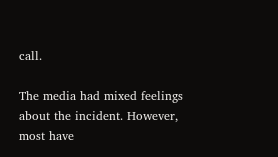call.

The media had mixed feelings about the incident. However, most have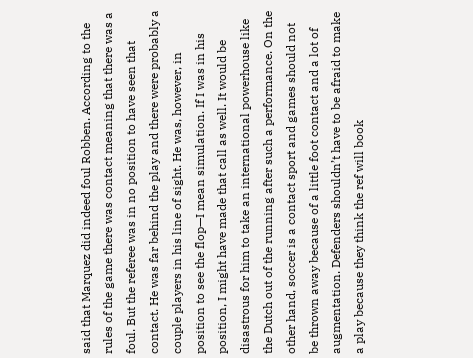said that Marquez did indeed foul Robben. According to the rules of the game there was contact meaning that there was a foul. But the referee was in no position to have seen that contact. He was far behind the play and there were probably a couple players in his line of sight. He was, however, in position to see the flop—I mean simulation. If I was in his position, I might have made that call as well. It would be disastrous for him to take an international powerhouse like the Dutch out of the running after such a performance. On the other hand, soccer is a contact sport and games should not be thrown away because of a little foot contact and a lot of augmentation. Defenders shouldn’t have to be afraid to make a play because they think the ref will book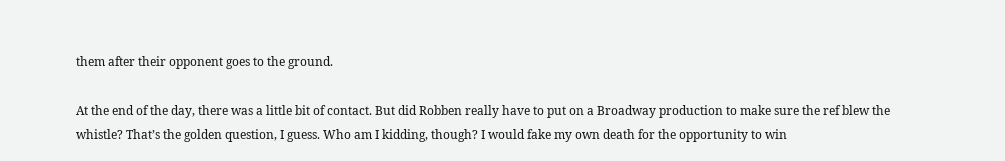them after their opponent goes to the ground.

At the end of the day, there was a little bit of contact. But did Robben really have to put on a Broadway production to make sure the ref blew the whistle? That’s the golden question, I guess. Who am I kidding, though? I would fake my own death for the opportunity to win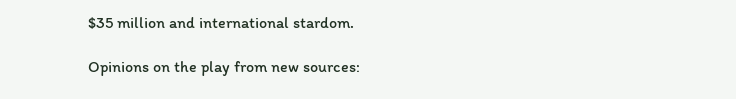$35 million and international stardom.

Opinions on the play from new sources: